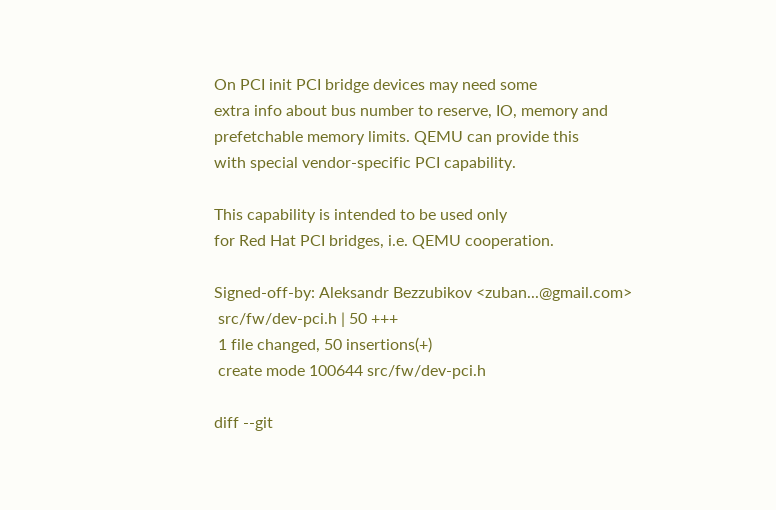On PCI init PCI bridge devices may need some
extra info about bus number to reserve, IO, memory and
prefetchable memory limits. QEMU can provide this
with special vendor-specific PCI capability.

This capability is intended to be used only
for Red Hat PCI bridges, i.e. QEMU cooperation.

Signed-off-by: Aleksandr Bezzubikov <zuban...@gmail.com>
 src/fw/dev-pci.h | 50 +++
 1 file changed, 50 insertions(+)
 create mode 100644 src/fw/dev-pci.h

diff --git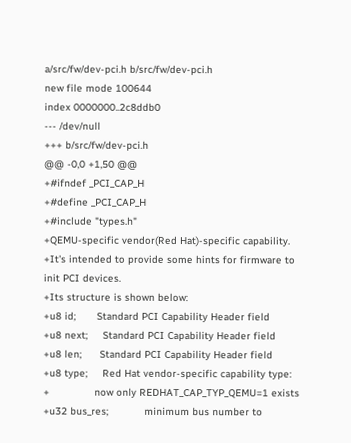a/src/fw/dev-pci.h b/src/fw/dev-pci.h
new file mode 100644
index 0000000..2c8ddb0
--- /dev/null
+++ b/src/fw/dev-pci.h
@@ -0,0 +1,50 @@
+#ifndef _PCI_CAP_H
+#define _PCI_CAP_H
+#include "types.h"
+QEMU-specific vendor(Red Hat)-specific capability.
+It's intended to provide some hints for firmware to init PCI devices.
+Its structure is shown below:
+u8 id;       Standard PCI Capability Header field
+u8 next;     Standard PCI Capability Header field
+u8 len;      Standard PCI Capability Header field
+u8 type;     Red Hat vendor-specific capability type:
+               now only REDHAT_CAP_TYP_QEMU=1 exists
+u32 bus_res;            minimum bus number to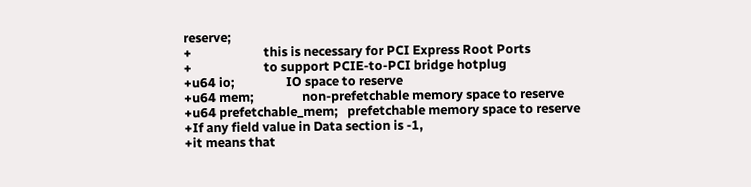reserve;
+                        this is necessary for PCI Express Root Ports
+                        to support PCIE-to-PCI bridge hotplug
+u64 io;                 IO space to reserve
+u64 mem;                non-prefetchable memory space to reserve
+u64 prefetchable_mem;   prefetchable memory space to reserve
+If any field value in Data section is -1,
+it means that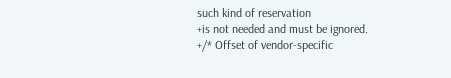such kind of reservation
+is not needed and must be ignored.
+/* Offset of vendor-specific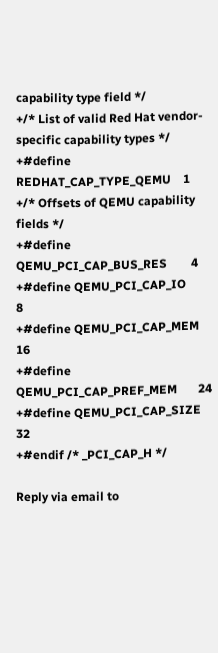capability type field */
+/* List of valid Red Hat vendor-specific capability types */
+#define REDHAT_CAP_TYPE_QEMU    1
+/* Offsets of QEMU capability fields */
+#define QEMU_PCI_CAP_BUS_RES        4
+#define QEMU_PCI_CAP_IO             8
+#define QEMU_PCI_CAP_MEM            16
+#define QEMU_PCI_CAP_PREF_MEM       24
+#define QEMU_PCI_CAP_SIZE           32
+#endif /* _PCI_CAP_H */

Reply via email to